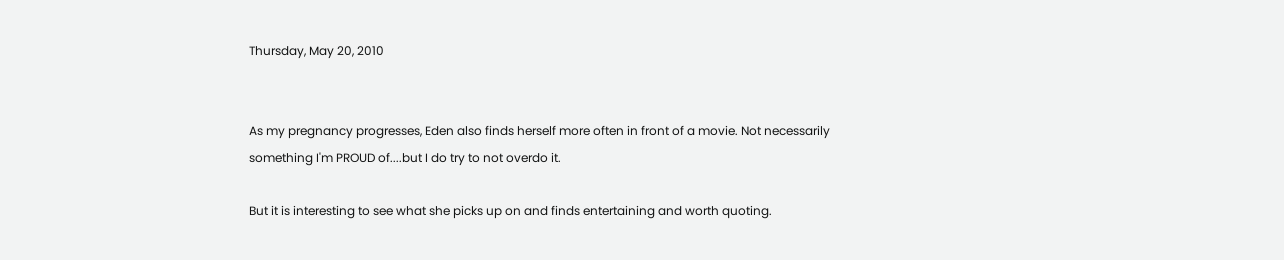Thursday, May 20, 2010


As my pregnancy progresses, Eden also finds herself more often in front of a movie. Not necessarily something I'm PROUD of....but I do try to not overdo it.

But it is interesting to see what she picks up on and finds entertaining and worth quoting.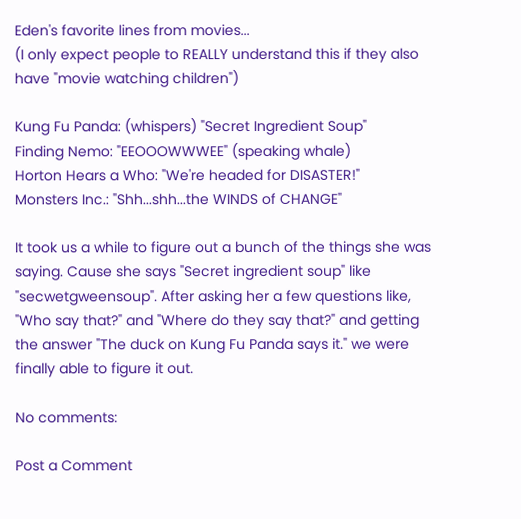Eden's favorite lines from movies...
(I only expect people to REALLY understand this if they also have "movie watching children")

Kung Fu Panda: (whispers) "Secret Ingredient Soup"
Finding Nemo: "EEOOOWWWEE" (speaking whale)
Horton Hears a Who: "We're headed for DISASTER!"
Monsters Inc.: "Shh...shh...the WINDS of CHANGE"

It took us a while to figure out a bunch of the things she was saying. Cause she says "Secret ingredient soup" like "secwetgweensoup". After asking her a few questions like, "Who say that?" and "Where do they say that?" and getting the answer "The duck on Kung Fu Panda says it." we were finally able to figure it out.

No comments:

Post a Comment